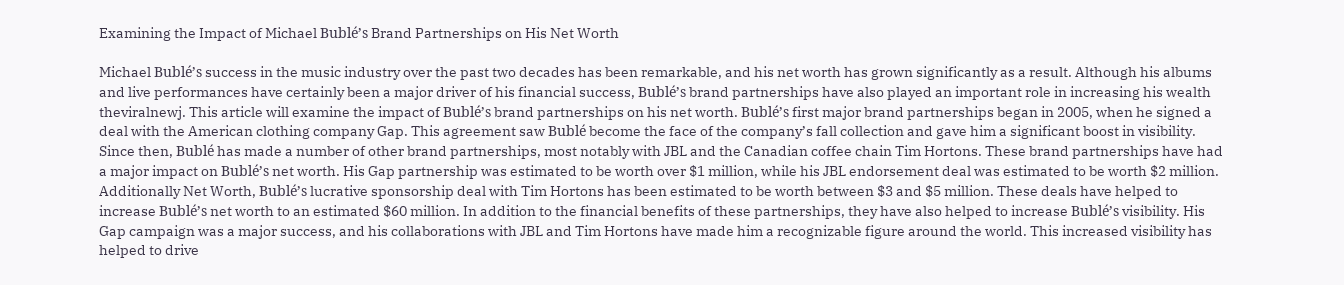Examining the Impact of Michael Bublé’s Brand Partnerships on His Net Worth

Michael Bublé’s success in the music industry over the past two decades has been remarkable, and his net worth has grown significantly as a result. Although his albums and live performances have certainly been a major driver of his financial success, Bublé’s brand partnerships have also played an important role in increasing his wealth theviralnewj. This article will examine the impact of Bublé’s brand partnerships on his net worth. Bublé’s first major brand partnerships began in 2005, when he signed a deal with the American clothing company Gap. This agreement saw Bublé become the face of the company’s fall collection and gave him a significant boost in visibility. Since then, Bublé has made a number of other brand partnerships, most notably with JBL and the Canadian coffee chain Tim Hortons. These brand partnerships have had a major impact on Bublé’s net worth. His Gap partnership was estimated to be worth over $1 million, while his JBL endorsement deal was estimated to be worth $2 million. Additionally Net Worth, Bublé’s lucrative sponsorship deal with Tim Hortons has been estimated to be worth between $3 and $5 million. These deals have helped to increase Bublé’s net worth to an estimated $60 million. In addition to the financial benefits of these partnerships, they have also helped to increase Bublé’s visibility. His Gap campaign was a major success, and his collaborations with JBL and Tim Hortons have made him a recognizable figure around the world. This increased visibility has helped to drive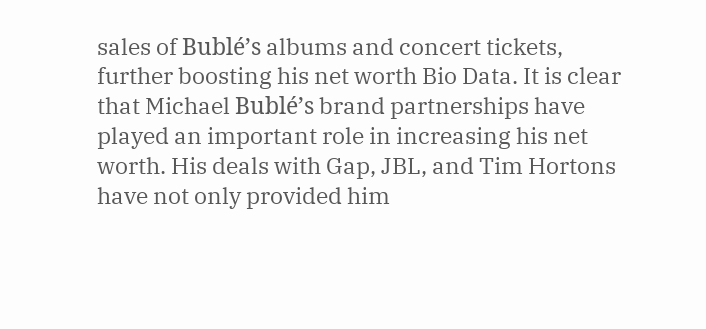sales of Bublé’s albums and concert tickets, further boosting his net worth Bio Data. It is clear that Michael Bublé’s brand partnerships have played an important role in increasing his net worth. His deals with Gap, JBL, and Tim Hortons have not only provided him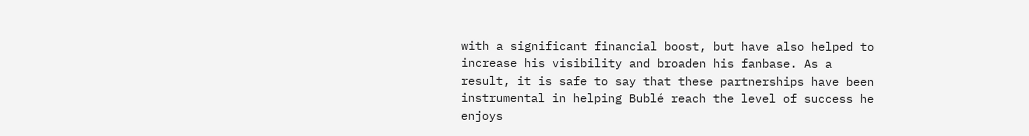with a significant financial boost, but have also helped to increase his visibility and broaden his fanbase. As a result, it is safe to say that these partnerships have been instrumental in helping Bublé reach the level of success he enjoys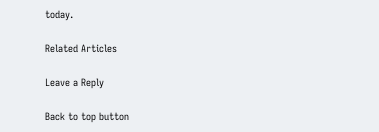today.

Related Articles

Leave a Reply

Back to top button